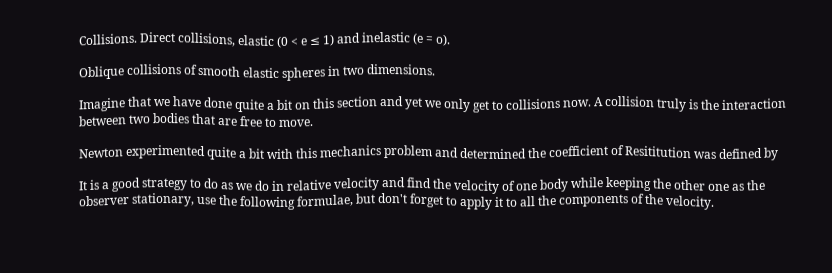Collisions. Direct collisions, elastic (0 < e ≤ 1) and inelastic (e = o).

Oblique collisions of smooth elastic spheres in two dimensions.

Imagine that we have done quite a bit on this section and yet we only get to collisions now. A collision truly is the interaction between two bodies that are free to move.

Newton experimented quite a bit with this mechanics problem and determined the coefficient of Resititution was defined by

It is a good strategy to do as we do in relative velocity and find the velocity of one body while keeping the other one as the observer stationary, use the following formulae, but don't forget to apply it to all the components of the velocity.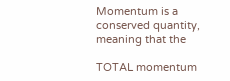Momentum is a conserved quantity, meaning that the

TOTAL momentum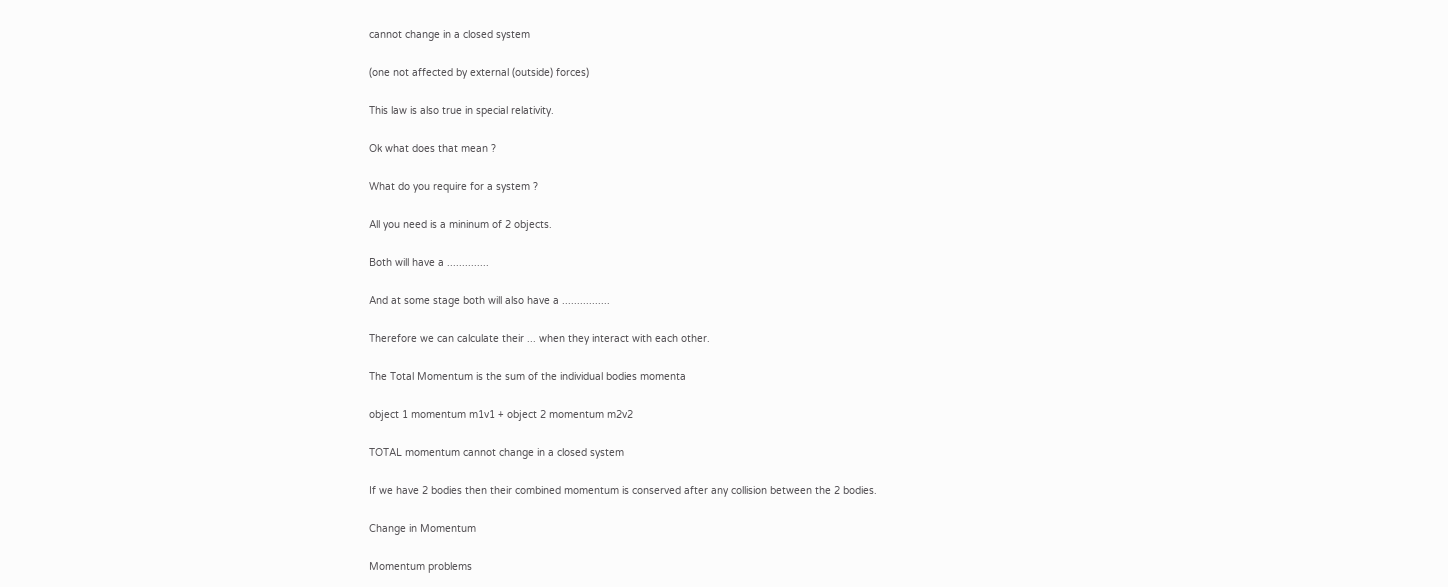cannot change in a closed system

(one not affected by external (outside) forces)

This law is also true in special relativity.

Ok what does that mean ?

What do you require for a system ?

All you need is a mininum of 2 objects.

Both will have a ..............

And at some stage both will also have a ................

Therefore we can calculate their ... when they interact with each other.

The Total Momentum is the sum of the individual bodies momenta

object 1 momentum m1v1 + object 2 momentum m2v2

TOTAL momentum cannot change in a closed system

If we have 2 bodies then their combined momentum is conserved after any collision between the 2 bodies.

Change in Momentum

Momentum problems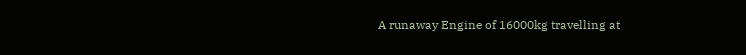A runaway Engine of 16000kg travelling at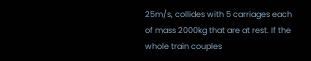25m/s, collides with 5 carriages each of mass 2000kg that are at rest. If the whole train couples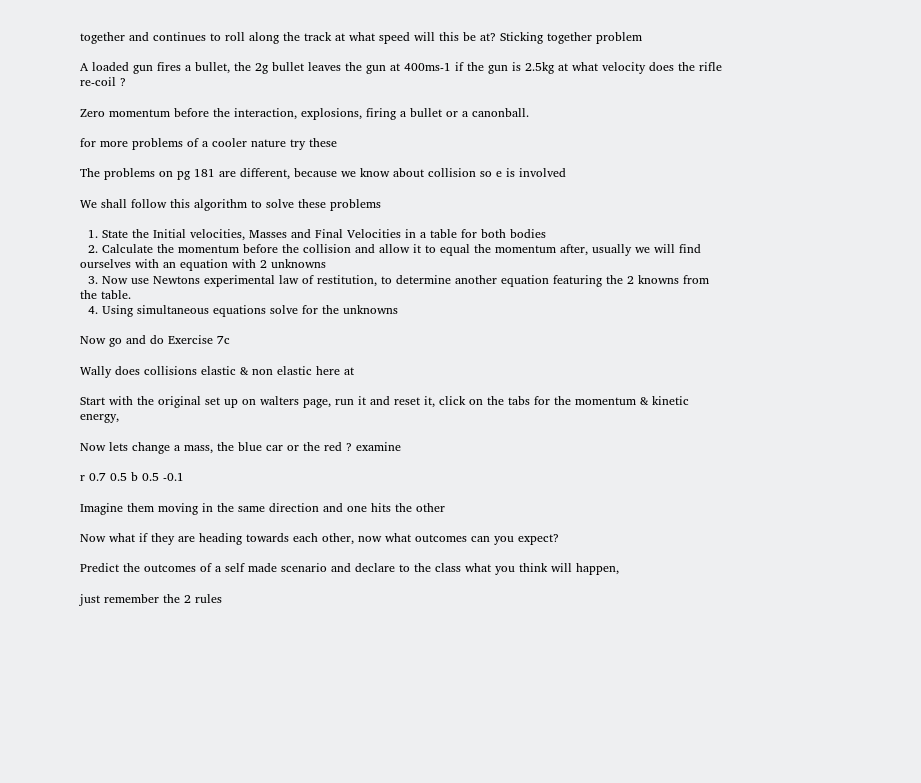together and continues to roll along the track at what speed will this be at? Sticking together problem

A loaded gun fires a bullet, the 2g bullet leaves the gun at 400ms-1 if the gun is 2.5kg at what velocity does the rifle re-coil ?

Zero momentum before the interaction, explosions, firing a bullet or a canonball.

for more problems of a cooler nature try these

The problems on pg 181 are different, because we know about collision so e is involved

We shall follow this algorithm to solve these problems

  1. State the Initial velocities, Masses and Final Velocities in a table for both bodies
  2. Calculate the momentum before the collision and allow it to equal the momentum after, usually we will find ourselves with an equation with 2 unknowns
  3. Now use Newtons experimental law of restitution, to determine another equation featuring the 2 knowns from the table.
  4. Using simultaneous equations solve for the unknowns

Now go and do Exercise 7c

Wally does collisions elastic & non elastic here at

Start with the original set up on walters page, run it and reset it, click on the tabs for the momentum & kinetic energy,

Now lets change a mass, the blue car or the red ? examine

r 0.7 0.5 b 0.5 -0.1

Imagine them moving in the same direction and one hits the other

Now what if they are heading towards each other, now what outcomes can you expect?

Predict the outcomes of a self made scenario and declare to the class what you think will happen,

just remember the 2 rules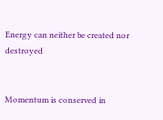Energy can neither be created nor destroyed


Momentum is conserved in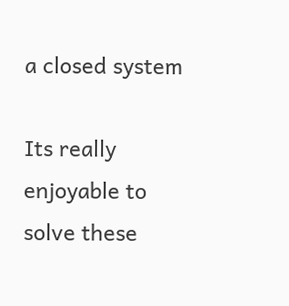a closed system

Its really enjoyable to solve these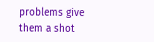problems give them a shot